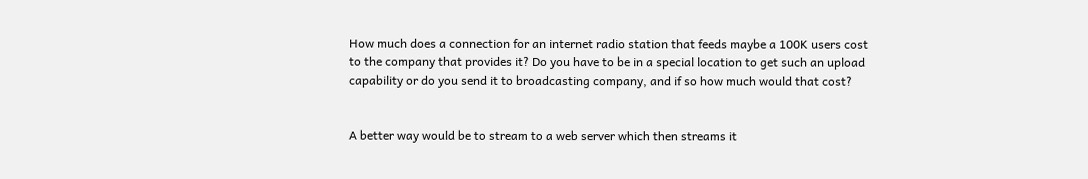How much does a connection for an internet radio station that feeds maybe a 100K users cost to the company that provides it? Do you have to be in a special location to get such an upload capability or do you send it to broadcasting company, and if so how much would that cost?


A better way would be to stream to a web server which then streams it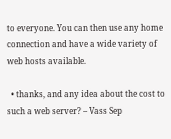to everyone. You can then use any home connection and have a wide variety of web hosts available.

  • thanks, and any idea about the cost to such a web server? – Vass Sep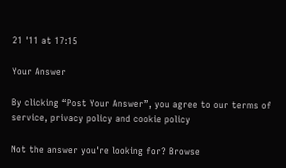21 '11 at 17:15

Your Answer

By clicking “Post Your Answer”, you agree to our terms of service, privacy policy and cookie policy

Not the answer you're looking for? Browse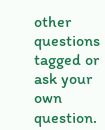other questions tagged or ask your own question.